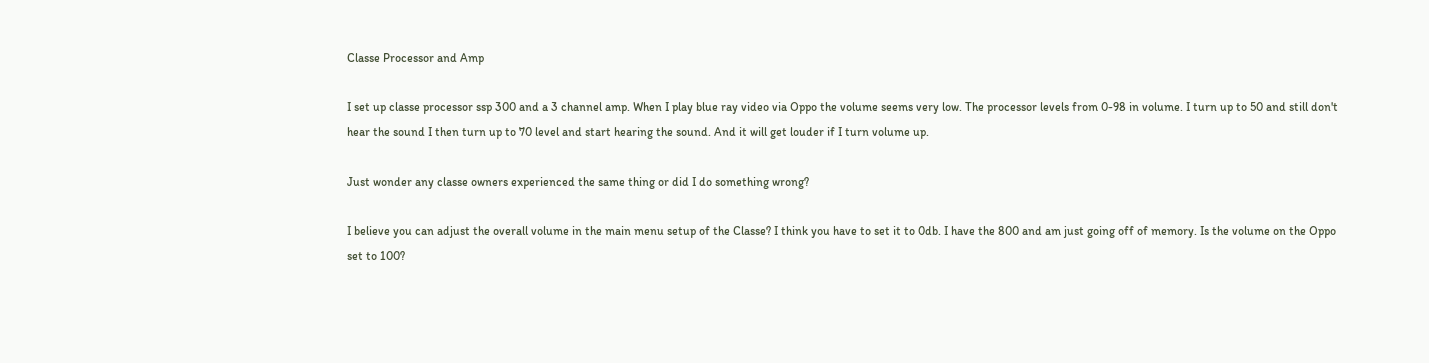Classe Processor and Amp

I set up classe processor ssp 300 and a 3 channel amp. When I play blue ray video via Oppo the volume seems very low. The processor levels from 0-98 in volume. I turn up to 50 and still don't hear the sound I then turn up to 70 level and start hearing the sound. And it will get louder if I turn volume up.

Just wonder any classe owners experienced the same thing or did I do something wrong?

I believe you can adjust the overall volume in the main menu setup of the Classe? I think you have to set it to 0db. I have the 800 and am just going off of memory. Is the volume on the Oppo set to 100?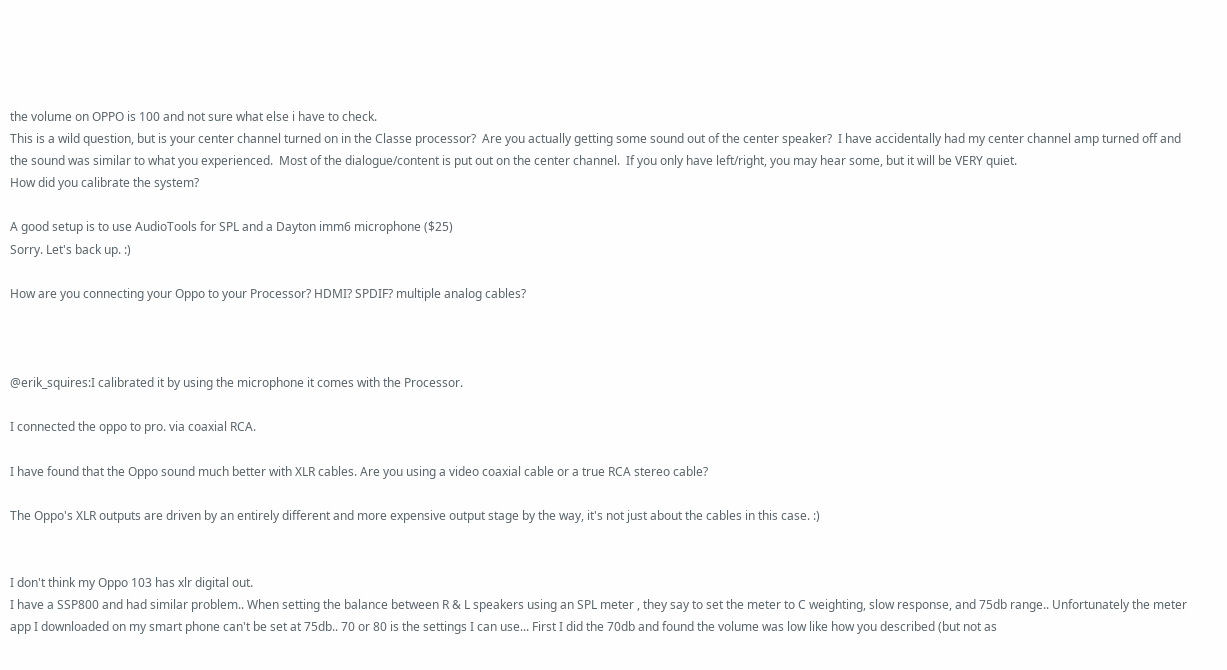the volume on OPPO is 100 and not sure what else i have to check.
This is a wild question, but is your center channel turned on in the Classe processor?  Are you actually getting some sound out of the center speaker?  I have accidentally had my center channel amp turned off and the sound was similar to what you experienced.  Most of the dialogue/content is put out on the center channel.  If you only have left/right, you may hear some, but it will be VERY quiet.
How did you calibrate the system?

A good setup is to use AudioTools for SPL and a Dayton imm6 microphone ($25)
Sorry. Let's back up. :)

How are you connecting your Oppo to your Processor? HDMI? SPDIF? multiple analog cables?



@erik_squires:I calibrated it by using the microphone it comes with the Processor.

I connected the oppo to pro. via coaxial RCA.

I have found that the Oppo sound much better with XLR cables. Are you using a video coaxial cable or a true RCA stereo cable?

The Oppo's XLR outputs are driven by an entirely different and more expensive output stage by the way, it's not just about the cables in this case. :)


I don't think my Oppo 103 has xlr digital out.
I have a SSP800 and had similar problem.. When setting the balance between R & L speakers using an SPL meter , they say to set the meter to C weighting, slow response, and 75db range.. Unfortunately the meter app I downloaded on my smart phone can't be set at 75db.. 70 or 80 is the settings I can use... First I did the 70db and found the volume was low like how you described (but not as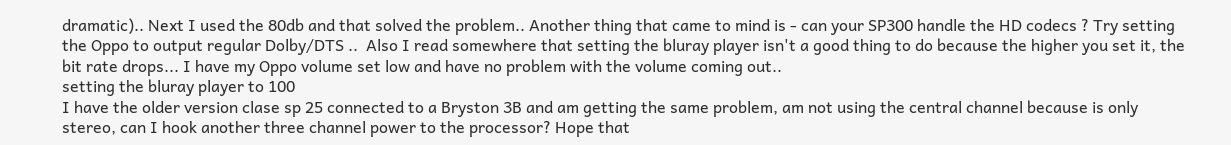dramatic).. Next I used the 80db and that solved the problem.. Another thing that came to mind is - can your SP300 handle the HD codecs ? Try setting the Oppo to output regular Dolby/DTS ..  Also I read somewhere that setting the bluray player isn't a good thing to do because the higher you set it, the bit rate drops... I have my Oppo volume set low and have no problem with the volume coming out..
setting the bluray player to 100
I have the older version clase sp 25 connected to a Bryston 3B and am getting the same problem, am not using the central channel because is only stereo, can I hook another three channel power to the processor? Hope that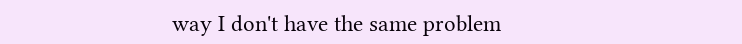way I don't have the same problem